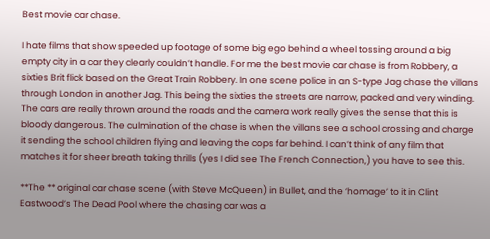Best movie car chase.

I hate films that show speeded up footage of some big ego behind a wheel tossing around a big empty city in a car they clearly couldn’t handle. For me the best movie car chase is from Robbery, a sixties Brit flick based on the Great Train Robbery. In one scene police in an S-type Jag chase the villans through London in another Jag. This being the sixties the streets are narrow, packed and very winding. The cars are really thrown around the roads and the camera work really gives the sense that this is bloody dangerous. The culmination of the chase is when the villans see a school crossing and charge it sending the school children flying and leaving the cops far behind. I can’t think of any film that matches it for sheer breath taking thrills (yes I did see The French Connection,) you have to see this.

**The ** original car chase scene (with Steve McQueen) in Bullet, and the ‘homage’ to it in Clint Eastwood’s The Dead Pool where the chasing car was a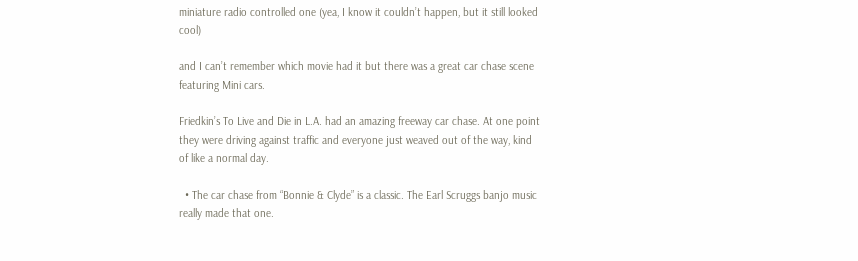miniature radio controlled one (yea, I know it couldn’t happen, but it still looked cool)

and I can’t remember which movie had it but there was a great car chase scene featuring Mini cars.

Friedkin’s To Live and Die in L.A. had an amazing freeway car chase. At one point they were driving against traffic and everyone just weaved out of the way, kind of like a normal day.

  • The car chase from “Bonnie & Clyde” is a classic. The Earl Scruggs banjo music really made that one.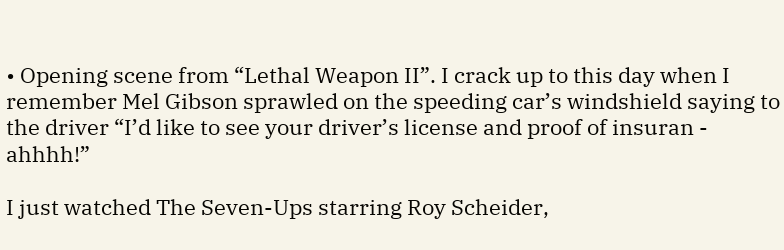• Opening scene from “Lethal Weapon II”. I crack up to this day when I remember Mel Gibson sprawled on the speeding car’s windshield saying to the driver “I’d like to see your driver’s license and proof of insuran - ahhhh!”

I just watched The Seven-Ups starring Roy Scheider,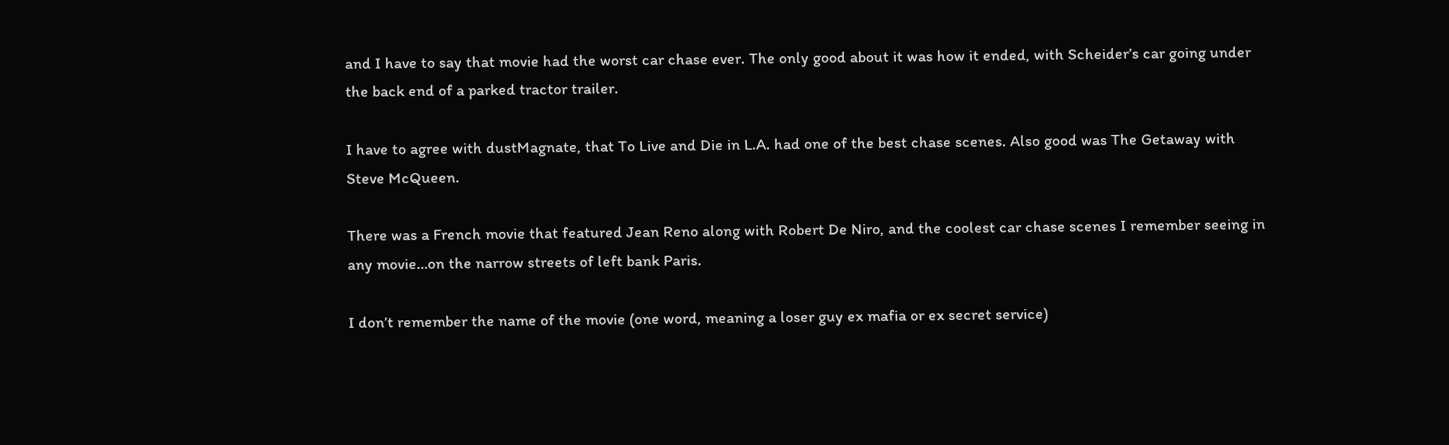and I have to say that movie had the worst car chase ever. The only good about it was how it ended, with Scheider’s car going under the back end of a parked tractor trailer.

I have to agree with dustMagnate, that To Live and Die in L.A. had one of the best chase scenes. Also good was The Getaway with Steve McQueen.

There was a French movie that featured Jean Reno along with Robert De Niro, and the coolest car chase scenes I remember seeing in any movie…on the narrow streets of left bank Paris.

I don’t remember the name of the movie (one word, meaning a loser guy ex mafia or ex secret service)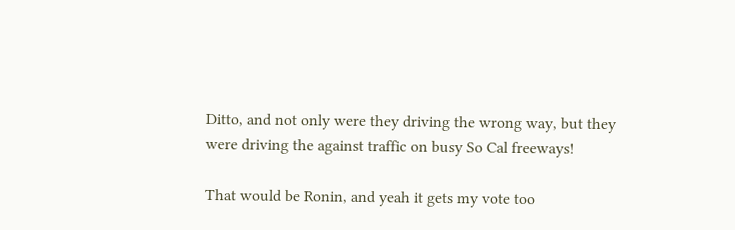Ditto, and not only were they driving the wrong way, but they were driving the against traffic on busy So Cal freeways!

That would be Ronin, and yeah it gets my vote too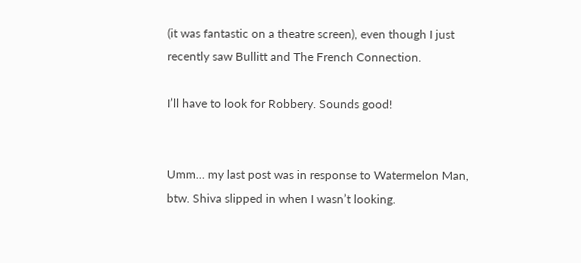(it was fantastic on a theatre screen), even though I just recently saw Bullitt and The French Connection.

I’ll have to look for Robbery. Sounds good!


Umm… my last post was in response to Watermelon Man, btw. Shiva slipped in when I wasn’t looking.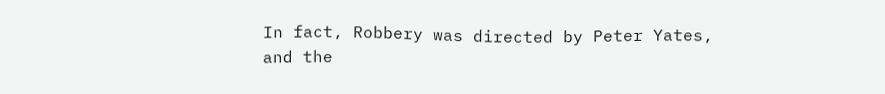In fact, Robbery was directed by Peter Yates, and the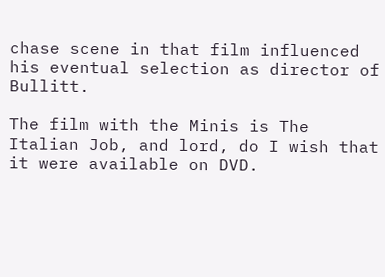chase scene in that film influenced his eventual selection as director of Bullitt.

The film with the Minis is The Italian Job, and lord, do I wish that it were available on DVD.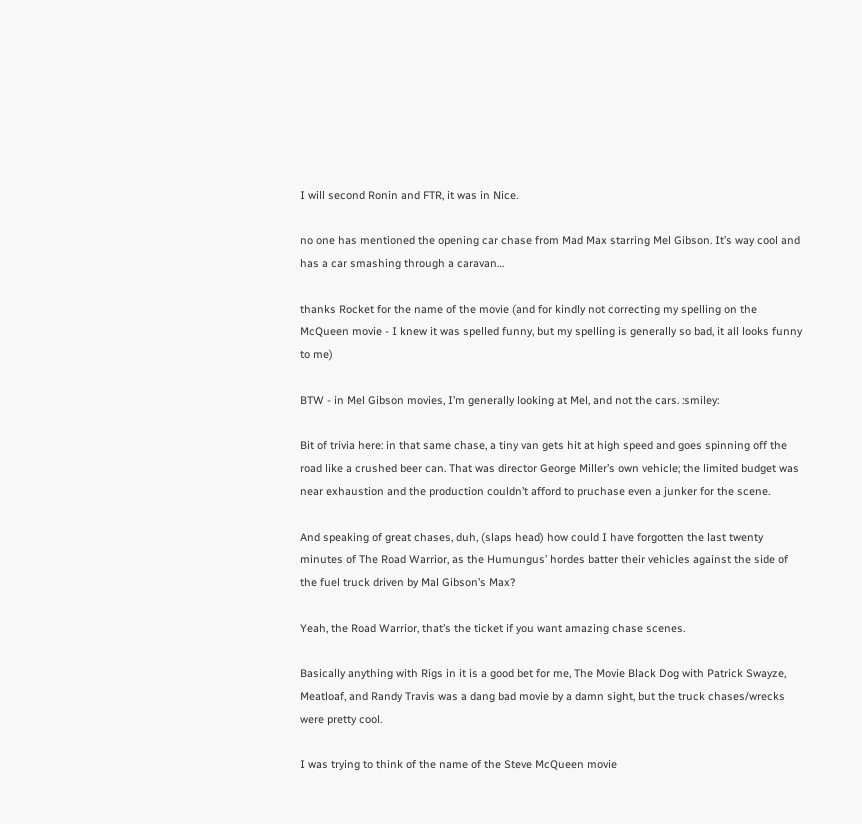I will second Ronin and FTR, it was in Nice.

no one has mentioned the opening car chase from Mad Max starring Mel Gibson. It’s way cool and has a car smashing through a caravan…

thanks Rocket for the name of the movie (and for kindly not correcting my spelling on the McQueen movie - I knew it was spelled funny, but my spelling is generally so bad, it all looks funny to me)

BTW - in Mel Gibson movies, I’m generally looking at Mel, and not the cars. :smiley:

Bit of trivia here: in that same chase, a tiny van gets hit at high speed and goes spinning off the road like a crushed beer can. That was director George Miller’s own vehicle; the limited budget was near exhaustion and the production couldn’t afford to pruchase even a junker for the scene.

And speaking of great chases, duh, (slaps head) how could I have forgotten the last twenty minutes of The Road Warrior, as the Humungus’ hordes batter their vehicles against the side of the fuel truck driven by Mal Gibson’s Max?

Yeah, the Road Warrior, that’s the ticket if you want amazing chase scenes.

Basically anything with Rigs in it is a good bet for me, The Movie Black Dog with Patrick Swayze, Meatloaf, and Randy Travis was a dang bad movie by a damn sight, but the truck chases/wrecks were pretty cool.

I was trying to think of the name of the Steve McQueen movie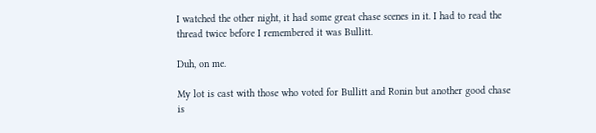I watched the other night, it had some great chase scenes in it. I had to read the thread twice before I remembered it was Bullitt.

Duh, on me.

My lot is cast with those who voted for Bullitt and Ronin but another good chase is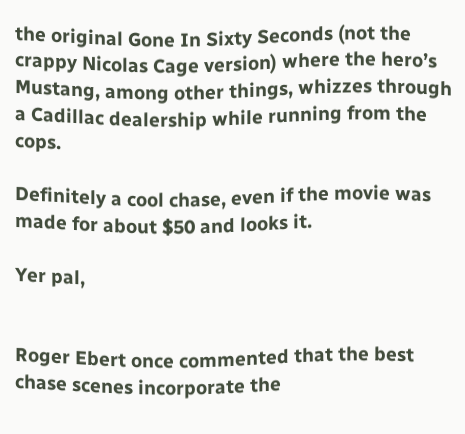the original Gone In Sixty Seconds (not the crappy Nicolas Cage version) where the hero’s Mustang, among other things, whizzes through a Cadillac dealership while running from the cops.

Definitely a cool chase, even if the movie was made for about $50 and looks it.

Yer pal,


Roger Ebert once commented that the best chase scenes incorporate the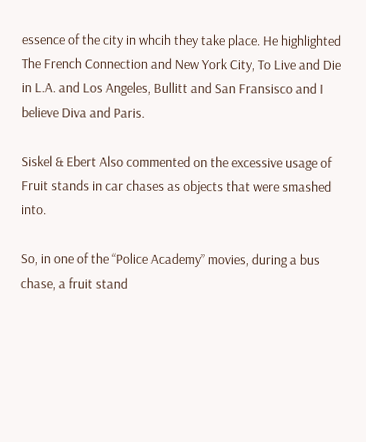essence of the city in whcih they take place. He highlighted The French Connection and New York City, To Live and Die in L.A. and Los Angeles, Bullitt and San Fransisco and I believe Diva and Paris.

Siskel & Ebert Also commented on the excessive usage of Fruit stands in car chases as objects that were smashed into.

So, in one of the “Police Academy” movies, during a bus chase, a fruit stand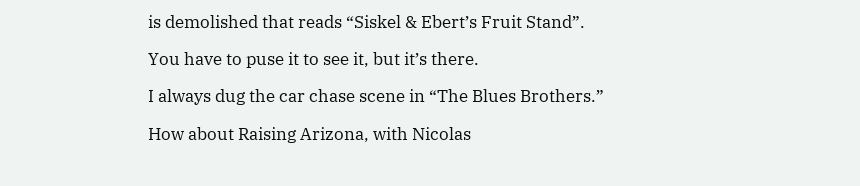is demolished that reads “Siskel & Ebert’s Fruit Stand”.

You have to puse it to see it, but it’s there.

I always dug the car chase scene in “The Blues Brothers.”

How about Raising Arizona, with Nicolas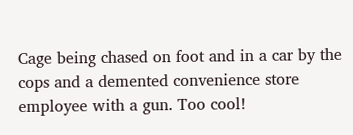Cage being chased on foot and in a car by the cops and a demented convenience store employee with a gun. Too cool!